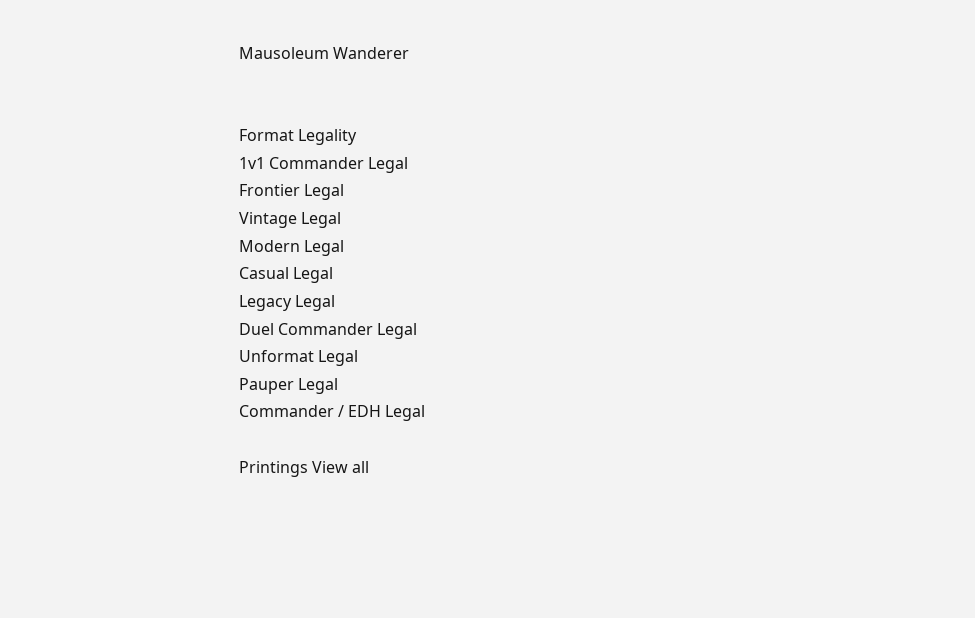Mausoleum Wanderer


Format Legality
1v1 Commander Legal
Frontier Legal
Vintage Legal
Modern Legal
Casual Legal
Legacy Legal
Duel Commander Legal
Unformat Legal
Pauper Legal
Commander / EDH Legal

Printings View all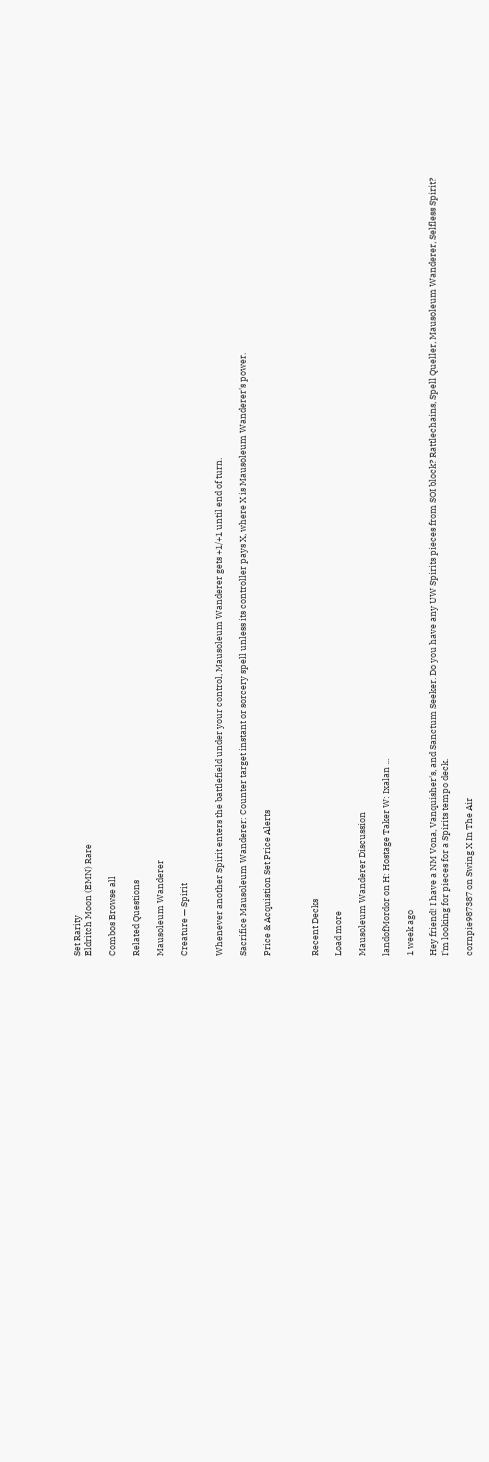Set Rarity
Eldritch Moon (EMN) Rare

Combos Browse all

Related Questions

Mausoleum Wanderer

Creature — Spirit


Whenever another Spirit enters the battlefield under your control, Mausoleum Wanderer gets +1/+1 until end of turn.

Sacrifice Mausoleum Wanderer: Counter target instant or sorcery spell unless its controller pays X, where X is Mausoleum Wanderer's power.

Price & Acquistion Set Price Alerts



Recent Decks

Load more

Mausoleum Wanderer Discussion

landofMordor on H: Hostage Taker W: Ixalan ...

1 week ago

Hey friend! I have a NM Vona, Vanquisher's, and Sanctum Seeker. Do you have any UW Spirits pieces from SOI block? Rattlechains, Spell Queller, Mausoleum Wanderer, Selfless Spirit? I'm looking for pieces for a Spirits tempo deck.

cornpie987387 on Swing X In The Air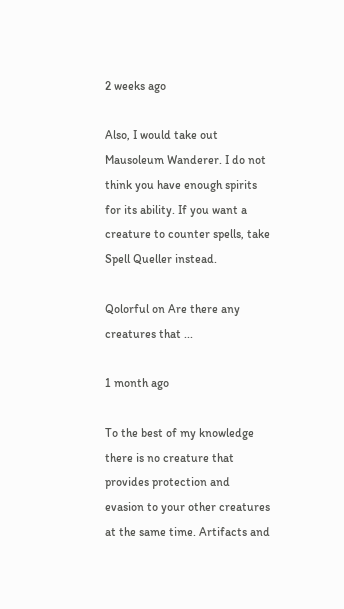2 weeks ago

Also, I would take out Mausoleum Wanderer. I do not think you have enough spirits for its ability. If you want a creature to counter spells, take Spell Queller instead.

Qolorful on Are there any creatures that ...

1 month ago

To the best of my knowledge there is no creature that provides protection and evasion to your other creatures at the same time. Artifacts and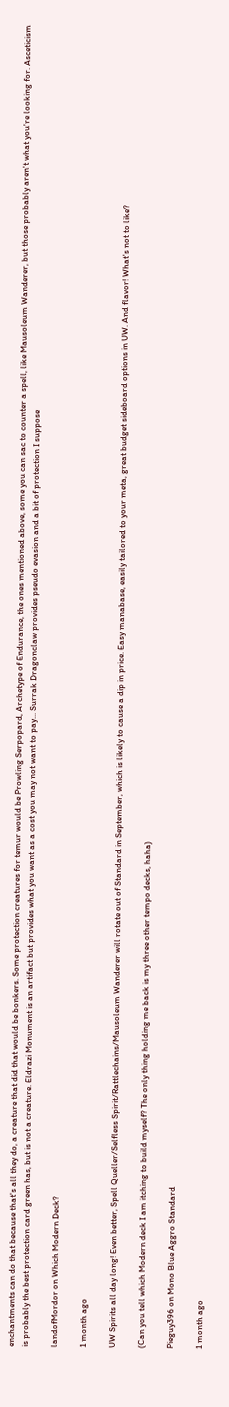enchantments can do that because that's all they do, a creature that did that would be bonkers. Some protection creatures for temur would be Prowling Serpopard, Archetype of Endurance, the ones mentioned above, some you can sac to counter a spell, like Mausoleum Wanderer, but those probably aren't what you're looking for. Asceticism is probably the best protection card green has, but is not a creature. Eldrazi Monument is an artifact but provides what you want as a cost you may not want to pay... Surrak Dragonclaw provides pseudo evasion and a bit of protection I suppose

landofMordor on Which Modern Deck?

1 month ago

UW Spirits all day long! Even better, Spell Queller/Selfless Spirit/Rattlechains/Mausoleum Wanderer will rotate out of Standard in September, which is likely to cause a dip in price. Easy manabase, easily tailored to your meta, great budget sideboard options in UW. And flavor! What's not to like?

(Can you tell which Modern deck I am itching to build myself? The only thing holding me back is my three other tempo decks, haha)

Pieguy396 on Mono Blue Aggro Standard

1 month ago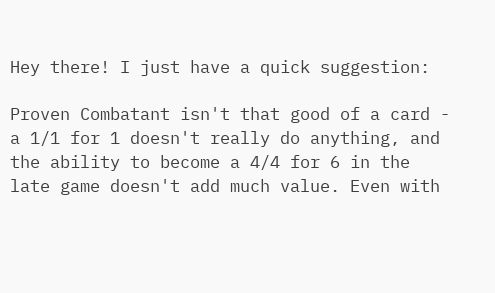Hey there! I just have a quick suggestion:

Proven Combatant isn't that good of a card - a 1/1 for 1 doesn't really do anything, and the ability to become a 4/4 for 6 in the late game doesn't add much value. Even with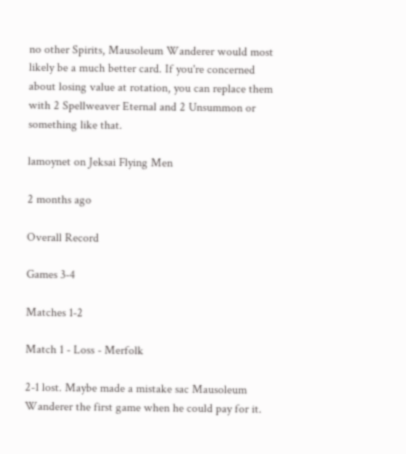no other Spirits, Mausoleum Wanderer would most likely be a much better card. If you're concerned about losing value at rotation, you can replace them with 2 Spellweaver Eternal and 2 Unsummon or something like that.

lamoynet on Jeksai Flying Men

2 months ago

Overall Record

Games 3-4

Matches 1-2

Match 1 - Loss - Merfolk

2-1 lost. Maybe made a mistake sac Mausoleum Wanderer the first game when he could pay for it.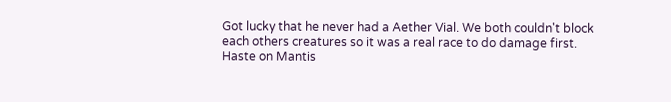Got lucky that he never had a Aether Vial. We both couldn't block each others creatures so it was a real race to do damage first. Haste on Mantis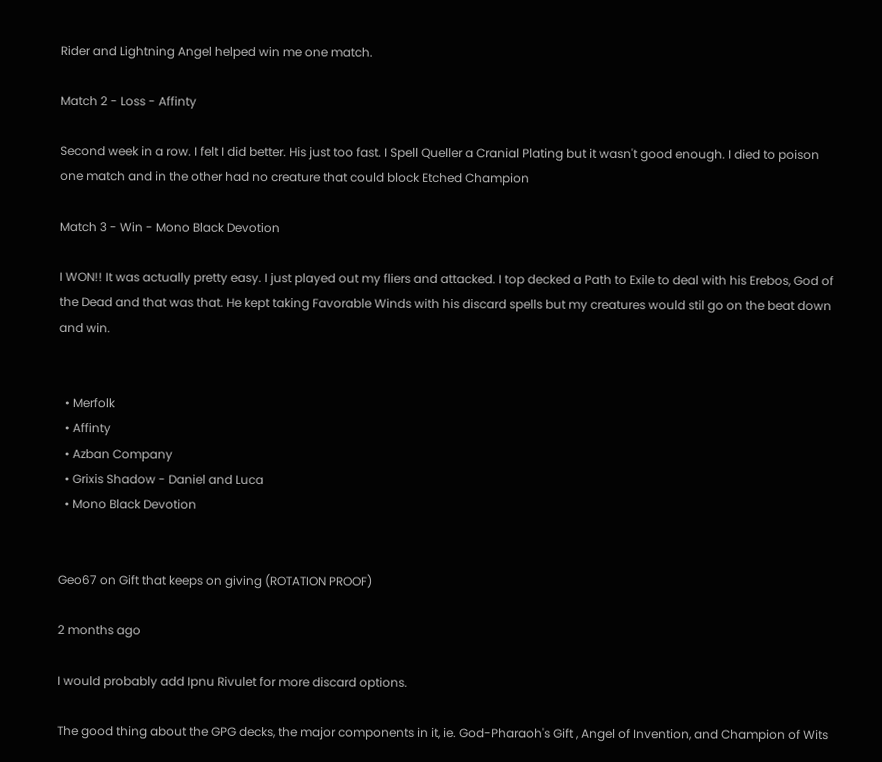Rider and Lightning Angel helped win me one match.

Match 2 - Loss - Affinty

Second week in a row. I felt I did better. His just too fast. I Spell Queller a Cranial Plating but it wasn't good enough. I died to poison one match and in the other had no creature that could block Etched Champion

Match 3 - Win - Mono Black Devotion

I WON!! It was actually pretty easy. I just played out my fliers and attacked. I top decked a Path to Exile to deal with his Erebos, God of the Dead and that was that. He kept taking Favorable Winds with his discard spells but my creatures would stil go on the beat down and win.


  • Merfolk
  • Affinty
  • Azban Company
  • Grixis Shadow - Daniel and Luca
  • Mono Black Devotion


Geo67 on Gift that keeps on giving (ROTATION PROOF)

2 months ago

I would probably add Ipnu Rivulet for more discard options.

The good thing about the GPG decks, the major components in it, ie. God-Pharaoh's Gift , Angel of Invention, and Champion of Wits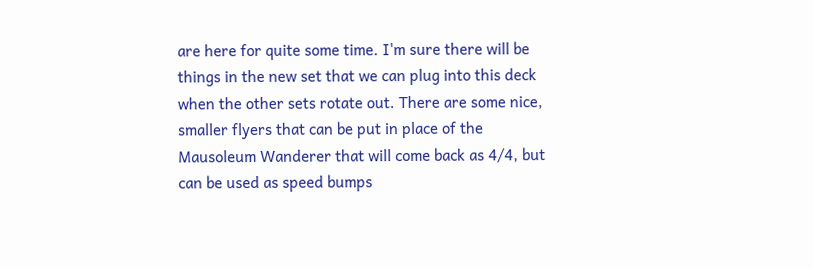are here for quite some time. I'm sure there will be things in the new set that we can plug into this deck when the other sets rotate out. There are some nice, smaller flyers that can be put in place of the Mausoleum Wanderer that will come back as 4/4, but can be used as speed bumps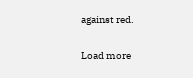against red.

Load more